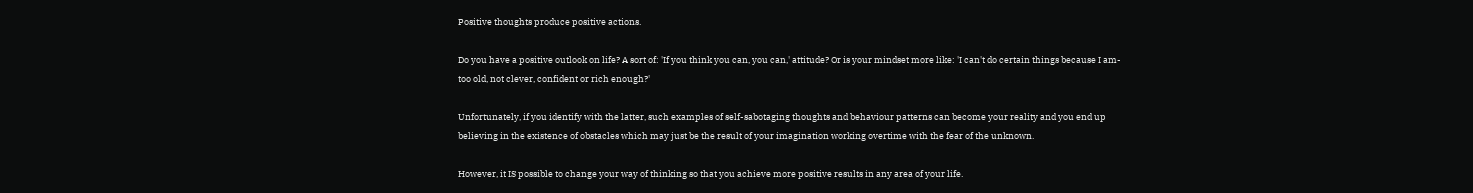Positive thoughts produce positive actions.

Do you have a positive outlook on life? A sort of: 'If you think you can, you can,' attitude? Or is your mindset more like: 'I can't do certain things because I am-too old, not clever, confident or rich enough?'

Unfortunately, if you identify with the latter, such examples of self-sabotaging thoughts and behaviour patterns can become your reality and you end up believing in the existence of obstacles which may just be the result of your imagination working overtime with the fear of the unknown.

However, it IS possible to change your way of thinking so that you achieve more positive results in any area of your life.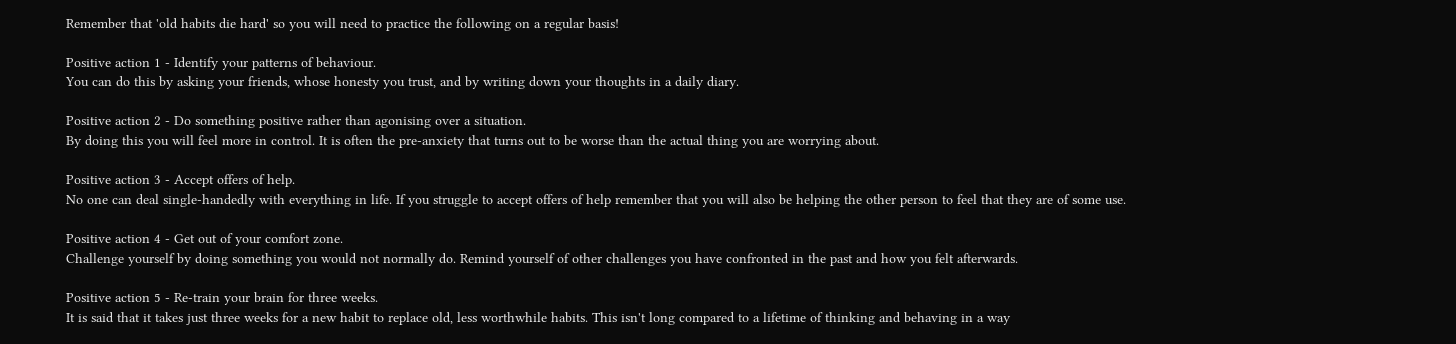Remember that 'old habits die hard' so you will need to practice the following on a regular basis!

Positive action 1 - Identify your patterns of behaviour.
You can do this by asking your friends, whose honesty you trust, and by writing down your thoughts in a daily diary.

Positive action 2 - Do something positive rather than agonising over a situation.
By doing this you will feel more in control. It is often the pre-anxiety that turns out to be worse than the actual thing you are worrying about.

Positive action 3 - Accept offers of help.
No one can deal single-handedly with everything in life. If you struggle to accept offers of help remember that you will also be helping the other person to feel that they are of some use.

Positive action 4 - Get out of your comfort zone.
Challenge yourself by doing something you would not normally do. Remind yourself of other challenges you have confronted in the past and how you felt afterwards.

Positive action 5 - Re-train your brain for three weeks.
It is said that it takes just three weeks for a new habit to replace old, less worthwhile habits. This isn't long compared to a lifetime of thinking and behaving in a way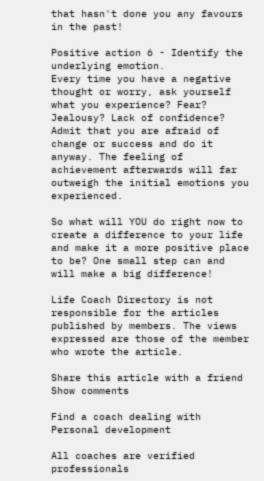that hasn't done you any favours in the past!

Positive action 6 - Identify the underlying emotion.
Every time you have a negative thought or worry, ask yourself what you experience? Fear? Jealousy? Lack of confidence? Admit that you are afraid of change or success and do it anyway. The feeling of achievement afterwards will far outweigh the initial emotions you experienced.

So what will YOU do right now to create a difference to your life and make it a more positive place to be? One small step can and will make a big difference!

Life Coach Directory is not responsible for the articles published by members. The views expressed are those of the member who wrote the article.

Share this article with a friend
Show comments

Find a coach dealing with Personal development

All coaches are verified professionals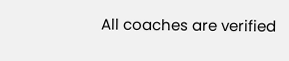All coaches are verified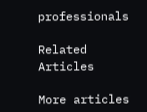professionals

Related Articles

More articles